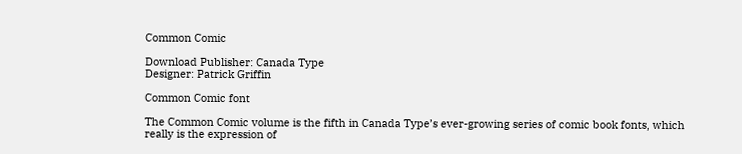Common Comic

Download Publisher: Canada Type
Designer: Patrick Griffin

Common Comic font

The Common Comic volume is the fifth in Canada Type’s ever-growing series of comic book fonts, which really is the expression of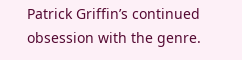Patrick Griffin’s continued obsession with the genre.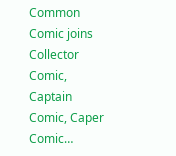Common Comic joins Collector Comic, Captain Comic, Caper Comic…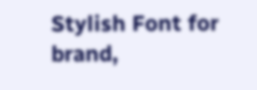Stylish Font for brand,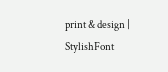print & design | StylishFont